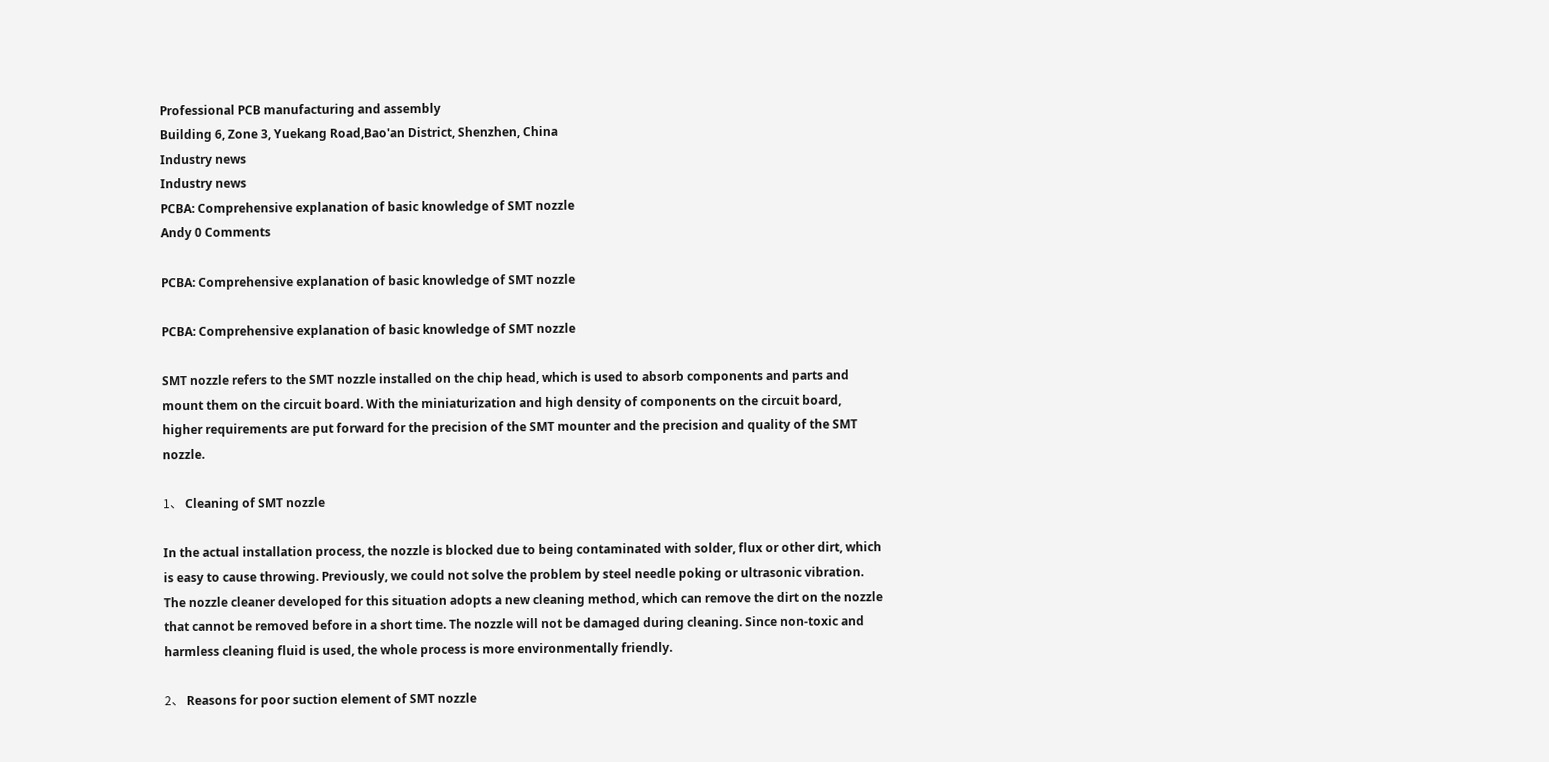Professional PCB manufacturing and assembly
Building 6, Zone 3, Yuekang Road,Bao'an District, Shenzhen, China
Industry news
Industry news
PCBA: Comprehensive explanation of basic knowledge of SMT nozzle
Andy 0 Comments

PCBA: Comprehensive explanation of basic knowledge of SMT nozzle

PCBA: Comprehensive explanation of basic knowledge of SMT nozzle

SMT nozzle refers to the SMT nozzle installed on the chip head, which is used to absorb components and parts and mount them on the circuit board. With the miniaturization and high density of components on the circuit board, higher requirements are put forward for the precision of the SMT mounter and the precision and quality of the SMT nozzle.

1、 Cleaning of SMT nozzle

In the actual installation process, the nozzle is blocked due to being contaminated with solder, flux or other dirt, which is easy to cause throwing. Previously, we could not solve the problem by steel needle poking or ultrasonic vibration. The nozzle cleaner developed for this situation adopts a new cleaning method, which can remove the dirt on the nozzle that cannot be removed before in a short time. The nozzle will not be damaged during cleaning. Since non-toxic and harmless cleaning fluid is used, the whole process is more environmentally friendly.

2、 Reasons for poor suction element of SMT nozzle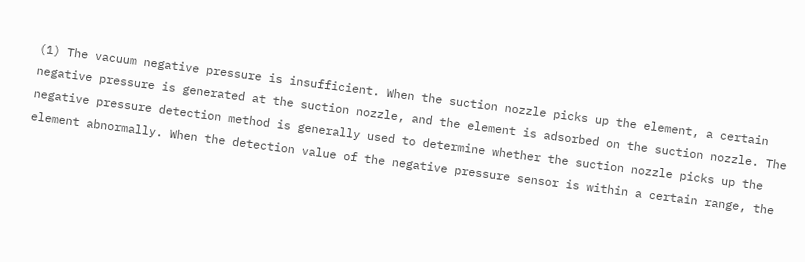(1) The vacuum negative pressure is insufficient. When the suction nozzle picks up the element, a certain negative pressure is generated at the suction nozzle, and the element is adsorbed on the suction nozzle. The negative pressure detection method is generally used to determine whether the suction nozzle picks up the element abnormally. When the detection value of the negative pressure sensor is within a certain range, the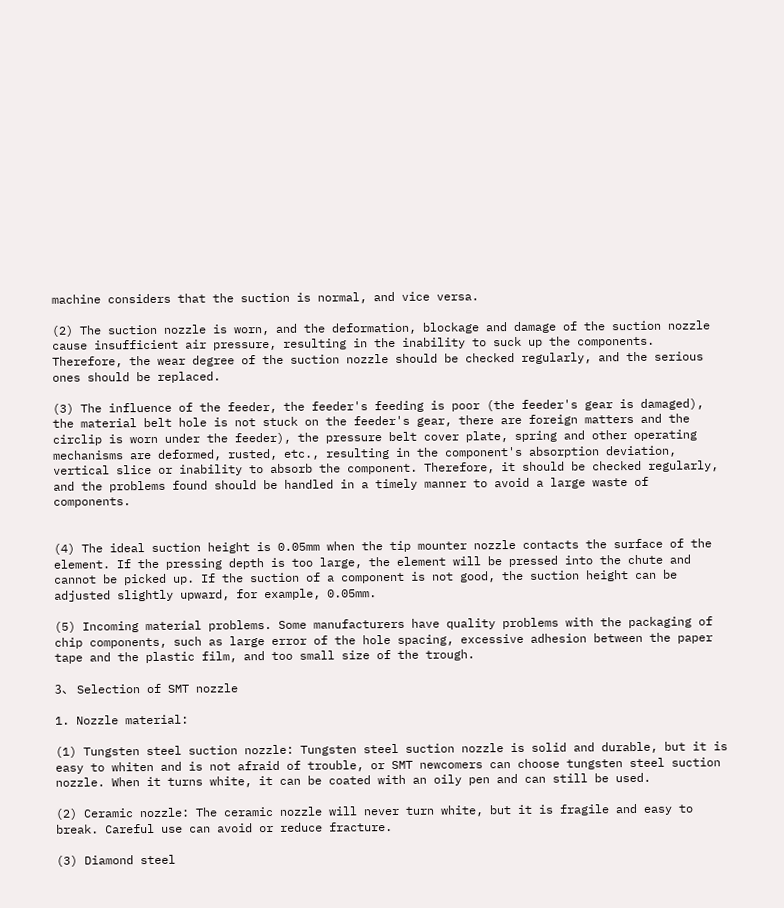machine considers that the suction is normal, and vice versa.

(2) The suction nozzle is worn, and the deformation, blockage and damage of the suction nozzle cause insufficient air pressure, resulting in the inability to suck up the components. Therefore, the wear degree of the suction nozzle should be checked regularly, and the serious ones should be replaced.

(3) The influence of the feeder, the feeder's feeding is poor (the feeder's gear is damaged), the material belt hole is not stuck on the feeder's gear, there are foreign matters and the circlip is worn under the feeder), the pressure belt cover plate, spring and other operating mechanisms are deformed, rusted, etc., resulting in the component's absorption deviation, vertical slice or inability to absorb the component. Therefore, it should be checked regularly, and the problems found should be handled in a timely manner to avoid a large waste of components.


(4) The ideal suction height is 0.05mm when the tip mounter nozzle contacts the surface of the element. If the pressing depth is too large, the element will be pressed into the chute and cannot be picked up. If the suction of a component is not good, the suction height can be adjusted slightly upward, for example, 0.05mm.

(5) Incoming material problems. Some manufacturers have quality problems with the packaging of chip components, such as large error of the hole spacing, excessive adhesion between the paper tape and the plastic film, and too small size of the trough.

3、 Selection of SMT nozzle

1. Nozzle material:

(1) Tungsten steel suction nozzle: Tungsten steel suction nozzle is solid and durable, but it is easy to whiten and is not afraid of trouble, or SMT newcomers can choose tungsten steel suction nozzle. When it turns white, it can be coated with an oily pen and can still be used.

(2) Ceramic nozzle: The ceramic nozzle will never turn white, but it is fragile and easy to break. Careful use can avoid or reduce fracture.

(3) Diamond steel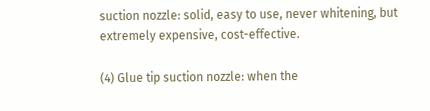suction nozzle: solid, easy to use, never whitening, but extremely expensive, cost-effective.

(4) Glue tip suction nozzle: when the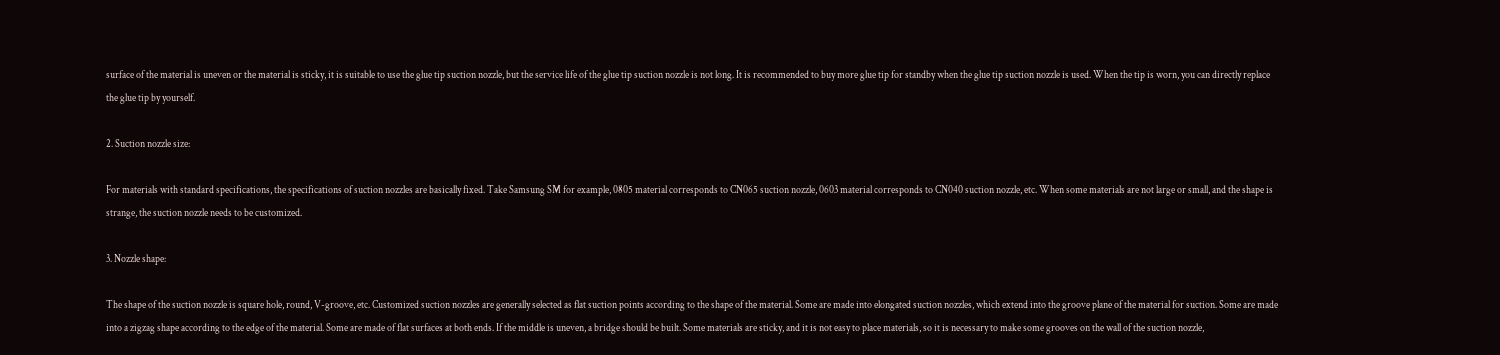surface of the material is uneven or the material is sticky, it is suitable to use the glue tip suction nozzle, but the service life of the glue tip suction nozzle is not long. It is recommended to buy more glue tip for standby when the glue tip suction nozzle is used. When the tip is worn, you can directly replace the glue tip by yourself.

2. Suction nozzle size:

For materials with standard specifications, the specifications of suction nozzles are basically fixed. Take Samsung SM for example, 0805 material corresponds to CN065 suction nozzle, 0603 material corresponds to CN040 suction nozzle, etc. When some materials are not large or small, and the shape is strange, the suction nozzle needs to be customized.

3. Nozzle shape:

The shape of the suction nozzle is square hole, round, V-groove, etc. Customized suction nozzles are generally selected as flat suction points according to the shape of the material. Some are made into elongated suction nozzles, which extend into the groove plane of the material for suction. Some are made into a zigzag shape according to the edge of the material. Some are made of flat surfaces at both ends. If the middle is uneven, a bridge should be built. Some materials are sticky, and it is not easy to place materials, so it is necessary to make some grooves on the wall of the suction nozzle,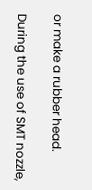or make a rubber head.

During the use of SMT nozzle,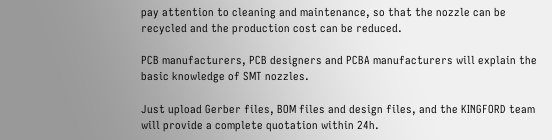pay attention to cleaning and maintenance, so that the nozzle can be recycled and the production cost can be reduced.

PCB manufacturers, PCB designers and PCBA manufacturers will explain the basic knowledge of SMT nozzles.

Just upload Gerber files, BOM files and design files, and the KINGFORD team will provide a complete quotation within 24h.